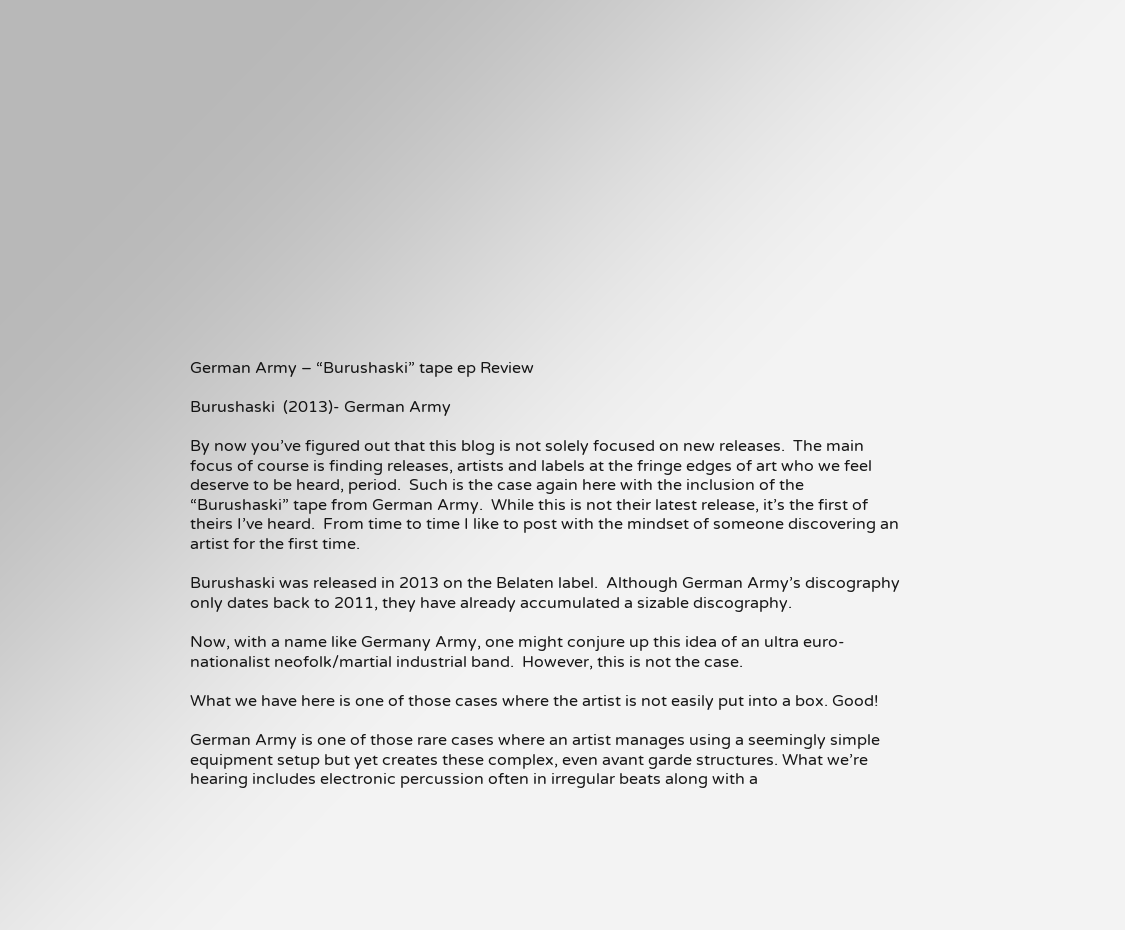German Army – “Burushaski” tape ep Review

Burushaski  (2013)- German Army

By now you’ve figured out that this blog is not solely focused on new releases.  The main focus of course is finding releases, artists and labels at the fringe edges of art who we feel deserve to be heard, period.  Such is the case again here with the inclusion of the “Burushaski” tape from German Army.  While this is not their latest release, it’s the first of theirs I’ve heard.  From time to time I like to post with the mindset of someone discovering an artist for the first time.

Burushaski was released in 2013 on the Belaten label.  Although German Army’s discography only dates back to 2011, they have already accumulated a sizable discography.

Now, with a name like Germany Army, one might conjure up this idea of an ultra euro-nationalist neofolk/martial industrial band.  However, this is not the case.

What we have here is one of those cases where the artist is not easily put into a box. Good!

German Army is one of those rare cases where an artist manages using a seemingly simple equipment setup but yet creates these complex, even avant garde structures. What we’re hearing includes electronic percussion often in irregular beats along with a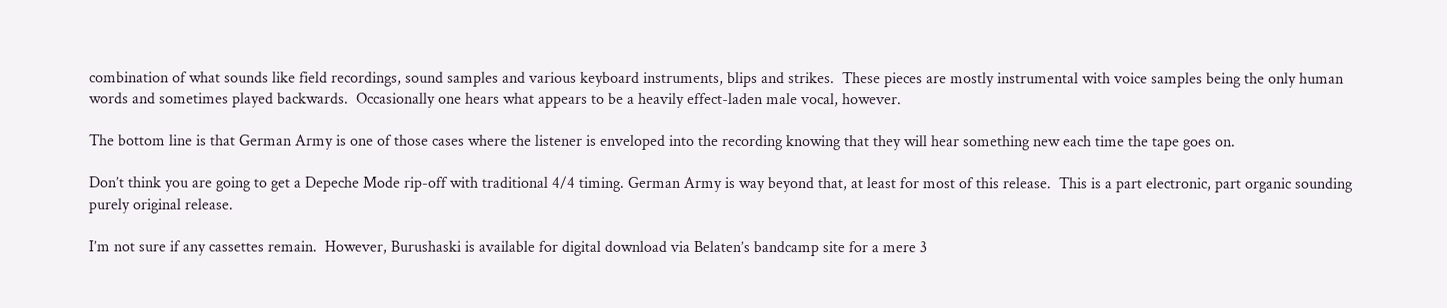combination of what sounds like field recordings, sound samples and various keyboard instruments, blips and strikes.  These pieces are mostly instrumental with voice samples being the only human words and sometimes played backwards.  Occasionally one hears what appears to be a heavily effect-laden male vocal, however.

The bottom line is that German Army is one of those cases where the listener is enveloped into the recording knowing that they will hear something new each time the tape goes on.

Don’t think you are going to get a Depeche Mode rip-off with traditional 4/4 timing. German Army is way beyond that, at least for most of this release.  This is a part electronic, part organic sounding purely original release.

I’m not sure if any cassettes remain.  However, Burushaski is available for digital download via Belaten’s bandcamp site for a mere 3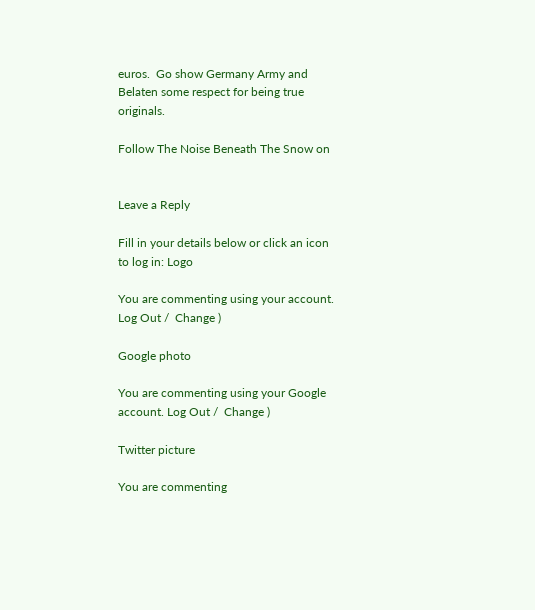euros.  Go show Germany Army and Belaten some respect for being true originals.

Follow The Noise Beneath The Snow on


Leave a Reply

Fill in your details below or click an icon to log in: Logo

You are commenting using your account. Log Out /  Change )

Google photo

You are commenting using your Google account. Log Out /  Change )

Twitter picture

You are commenting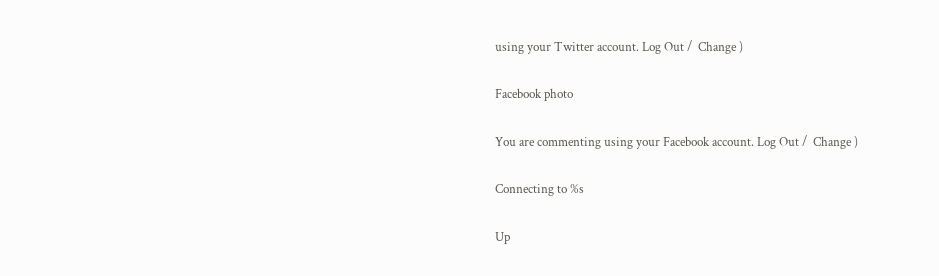using your Twitter account. Log Out /  Change )

Facebook photo

You are commenting using your Facebook account. Log Out /  Change )

Connecting to %s

Up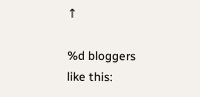↑

%d bloggers like this: